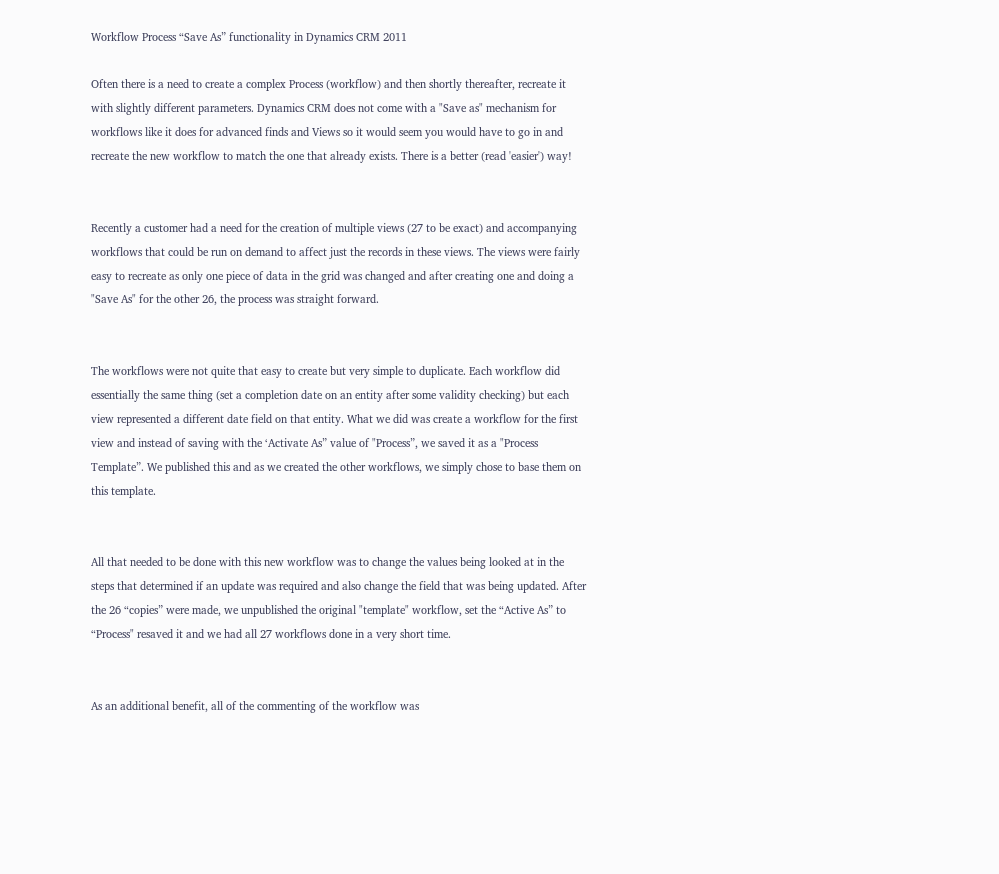Workflow Process “Save As” functionality in Dynamics CRM 2011

Often there is a need to create a complex Process (workflow) and then shortly thereafter, recreate it with slightly different parameters. Dynamics CRM does not come with a "Save as" mechanism for workflows like it does for advanced finds and Views so it would seem you would have to go in and recreate the new workflow to match the one that already exists. There is a better (read 'easier') way!


Recently a customer had a need for the creation of multiple views (27 to be exact) and accompanying
workflows that could be run on demand to affect just the records in these views. The views were fairly easy to recreate as only one piece of data in the grid was changed and after creating one and doing a "Save As" for the other 26, the process was straight forward.


The workflows were not quite that easy to create but very simple to duplicate. Each workflow did
essentially the same thing (set a completion date on an entity after some validity checking) but each view represented a different date field on that entity. What we did was create a workflow for the first view and instead of saving with the ‘Activate As” value of "Process”, we saved it as a "Process Template”. We published this and as we created the other workflows, we simply chose to base them on this template.


All that needed to be done with this new workflow was to change the values being looked at in the
steps that determined if an update was required and also change the field that was being updated. After the 26 “copies” were made, we unpublished the original "template" workflow, set the “Active As” to “Process" resaved it and we had all 27 workflows done in a very short time.


As an additional benefit, all of the commenting of the workflow was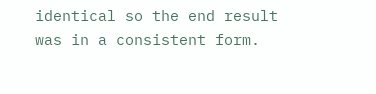identical so the end result was in a consistent form.